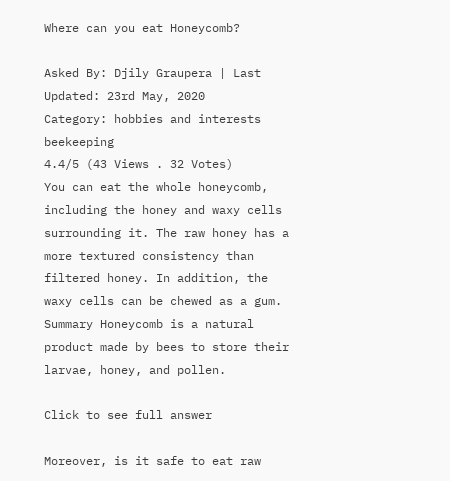Where can you eat Honeycomb?

Asked By: Djily Graupera | Last Updated: 23rd May, 2020
Category: hobbies and interests beekeeping
4.4/5 (43 Views . 32 Votes)
You can eat the whole honeycomb, including the honey and waxy cells surrounding it. The raw honey has a more textured consistency than filtered honey. In addition, the waxy cells can be chewed as a gum. Summary Honeycomb is a natural product made by bees to store their larvae, honey, and pollen.

Click to see full answer

Moreover, is it safe to eat raw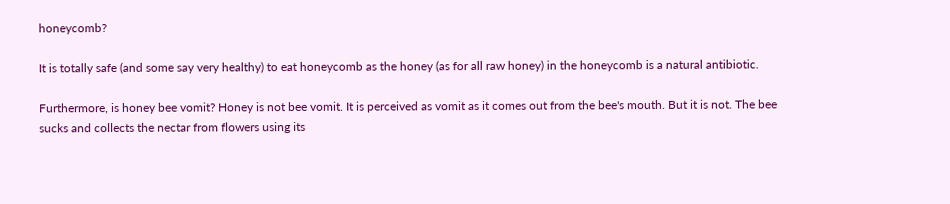honeycomb?

It is totally safe (and some say very healthy) to eat honeycomb as the honey (as for all raw honey) in the honeycomb is a natural antibiotic.

Furthermore, is honey bee vomit? Honey is not bee vomit. It is perceived as vomit as it comes out from the bee's mouth. But it is not. The bee sucks and collects the nectar from flowers using its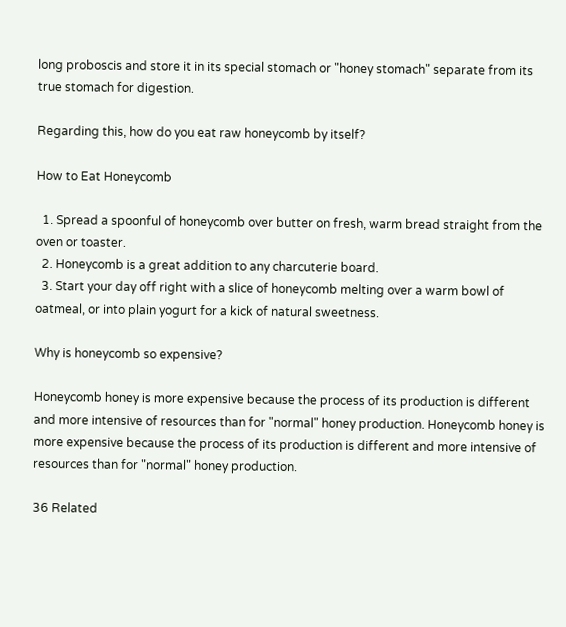long proboscis and store it in its special stomach or "honey stomach" separate from its true stomach for digestion.

Regarding this, how do you eat raw honeycomb by itself?

How to Eat Honeycomb

  1. Spread a spoonful of honeycomb over butter on fresh, warm bread straight from the oven or toaster.
  2. Honeycomb is a great addition to any charcuterie board.
  3. Start your day off right with a slice of honeycomb melting over a warm bowl of oatmeal, or into plain yogurt for a kick of natural sweetness.

Why is honeycomb so expensive?

Honeycomb honey is more expensive because the process of its production is different and more intensive of resources than for "normal" honey production. Honeycomb honey is more expensive because the process of its production is different and more intensive of resources than for "normal" honey production.

36 Related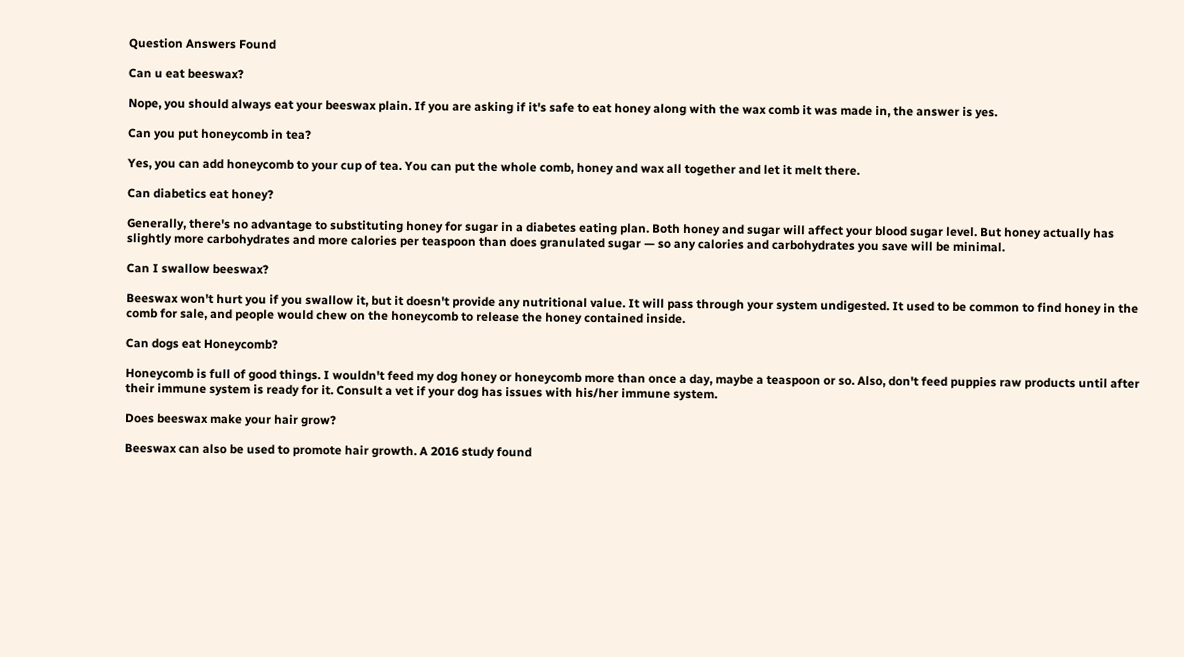Question Answers Found

Can u eat beeswax?

Nope, you should always eat your beeswax plain. If you are asking if it's safe to eat honey along with the wax comb it was made in, the answer is yes.

Can you put honeycomb in tea?

Yes, you can add honeycomb to your cup of tea. You can put the whole comb, honey and wax all together and let it melt there.

Can diabetics eat honey?

Generally, there's no advantage to substituting honey for sugar in a diabetes eating plan. Both honey and sugar will affect your blood sugar level. But honey actually has slightly more carbohydrates and more calories per teaspoon than does granulated sugar — so any calories and carbohydrates you save will be minimal.

Can I swallow beeswax?

Beeswax won't hurt you if you swallow it, but it doesn't provide any nutritional value. It will pass through your system undigested. It used to be common to find honey in the comb for sale, and people would chew on the honeycomb to release the honey contained inside.

Can dogs eat Honeycomb?

Honeycomb is full of good things. I wouldn't feed my dog honey or honeycomb more than once a day, maybe a teaspoon or so. Also, don't feed puppies raw products until after their immune system is ready for it. Consult a vet if your dog has issues with his/her immune system.

Does beeswax make your hair grow?

Beeswax can also be used to promote hair growth. A 2016 study found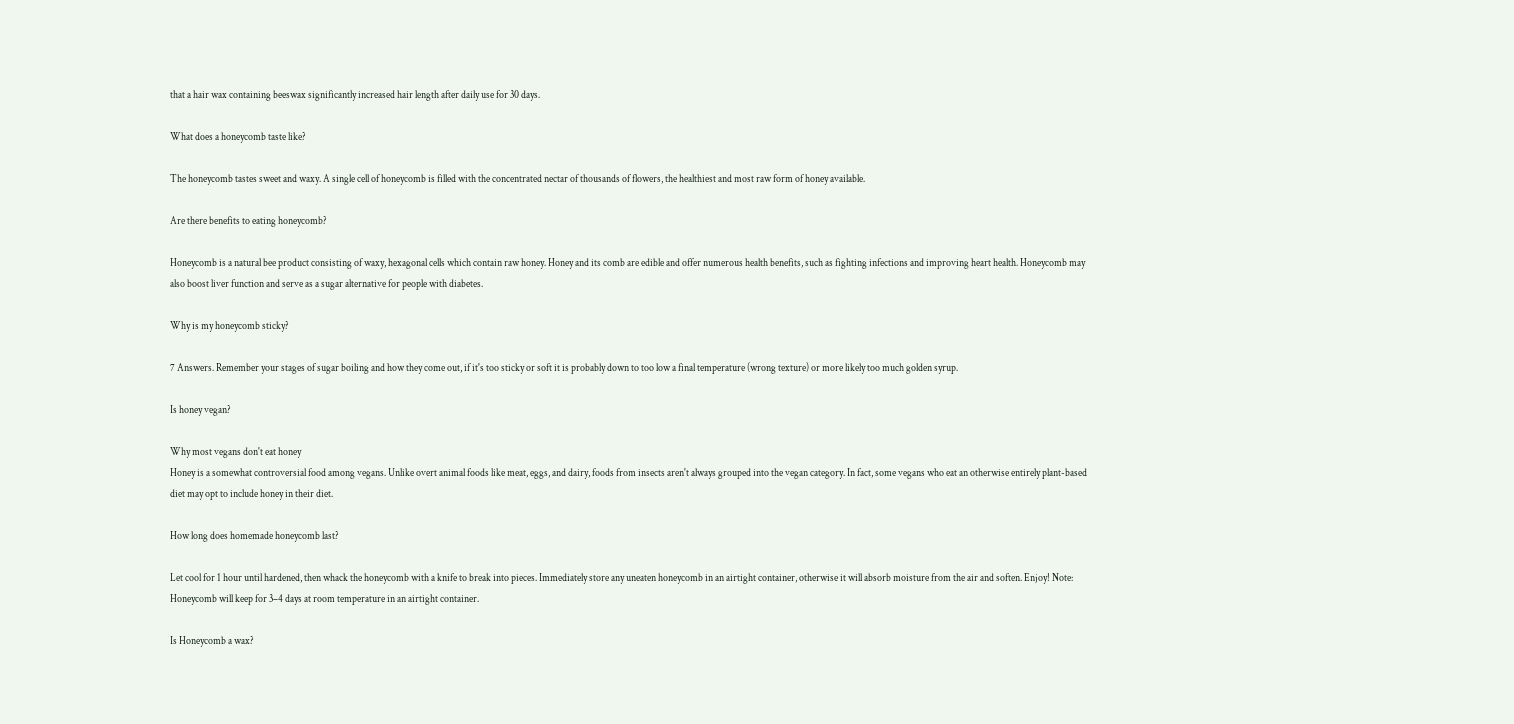that a hair wax containing beeswax significantly increased hair length after daily use for 30 days.

What does a honeycomb taste like?

The honeycomb tastes sweet and waxy. A single cell of honeycomb is filled with the concentrated nectar of thousands of flowers, the healthiest and most raw form of honey available.

Are there benefits to eating honeycomb?

Honeycomb is a natural bee product consisting of waxy, hexagonal cells which contain raw honey. Honey and its comb are edible and offer numerous health benefits, such as fighting infections and improving heart health. Honeycomb may also boost liver function and serve as a sugar alternative for people with diabetes.

Why is my honeycomb sticky?

7 Answers. Remember your stages of sugar boiling and how they come out, if it's too sticky or soft it is probably down to too low a final temperature (wrong texture) or more likely too much golden syrup.

Is honey vegan?

Why most vegans don't eat honey
Honey is a somewhat controversial food among vegans. Unlike overt animal foods like meat, eggs, and dairy, foods from insects aren't always grouped into the vegan category. In fact, some vegans who eat an otherwise entirely plant-based diet may opt to include honey in their diet.

How long does homemade honeycomb last?

Let cool for 1 hour until hardened, then whack the honeycomb with a knife to break into pieces. Immediately store any uneaten honeycomb in an airtight container, otherwise it will absorb moisture from the air and soften. Enjoy! Note: Honeycomb will keep for 3–4 days at room temperature in an airtight container.

Is Honeycomb a wax?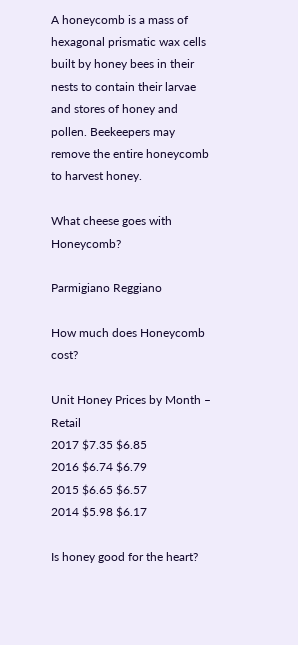A honeycomb is a mass of hexagonal prismatic wax cells built by honey bees in their nests to contain their larvae and stores of honey and pollen. Beekeepers may remove the entire honeycomb to harvest honey.

What cheese goes with Honeycomb?

Parmigiano Reggiano

How much does Honeycomb cost?

Unit Honey Prices by Month – Retail
2017 $7.35 $6.85
2016 $6.74 $6.79
2015 $6.65 $6.57
2014 $5.98 $6.17

Is honey good for the heart?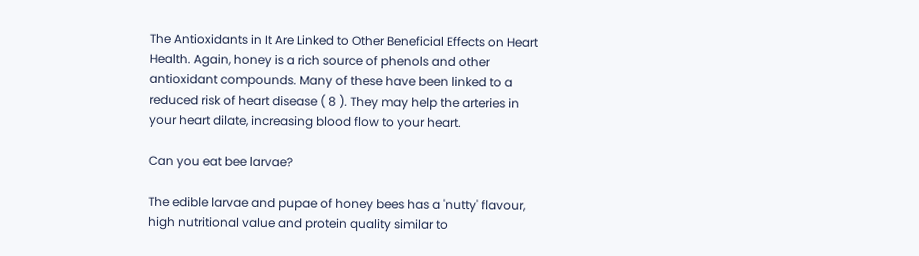The Antioxidants in It Are Linked to Other Beneficial Effects on Heart Health. Again, honey is a rich source of phenols and other antioxidant compounds. Many of these have been linked to a reduced risk of heart disease ( 8 ). They may help the arteries in your heart dilate, increasing blood flow to your heart.

Can you eat bee larvae?

The edible larvae and pupae of honey bees has a 'nutty' flavour, high nutritional value and protein quality similar to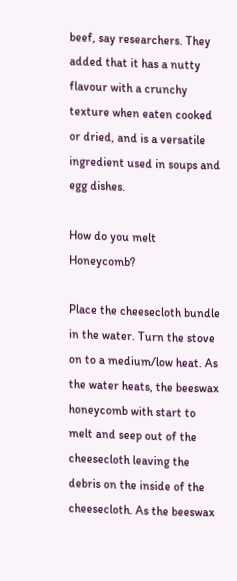beef, say researchers. They added that it has a nutty flavour with a crunchy texture when eaten cooked or dried, and is a versatile ingredient used in soups and egg dishes.

How do you melt Honeycomb?

Place the cheesecloth bundle in the water. Turn the stove on to a medium/low heat. As the water heats, the beeswax honeycomb with start to melt and seep out of the cheesecloth leaving the debris on the inside of the cheesecloth. As the beeswax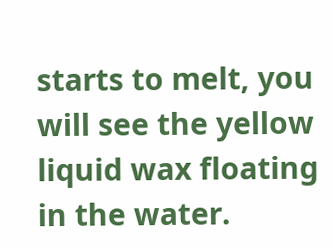starts to melt, you will see the yellow liquid wax floating in the water.